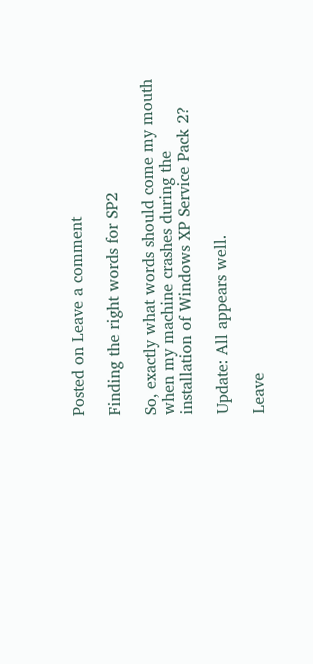Posted on Leave a comment

Finding the right words for SP2

So, exactly what words should come my mouth when my machine crashes during the installation of Windows XP Service Pack 2?

Update: All appears well.

Leave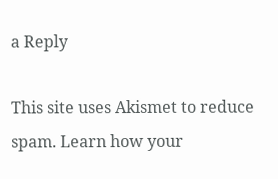a Reply

This site uses Akismet to reduce spam. Learn how your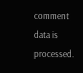comment data is processed.